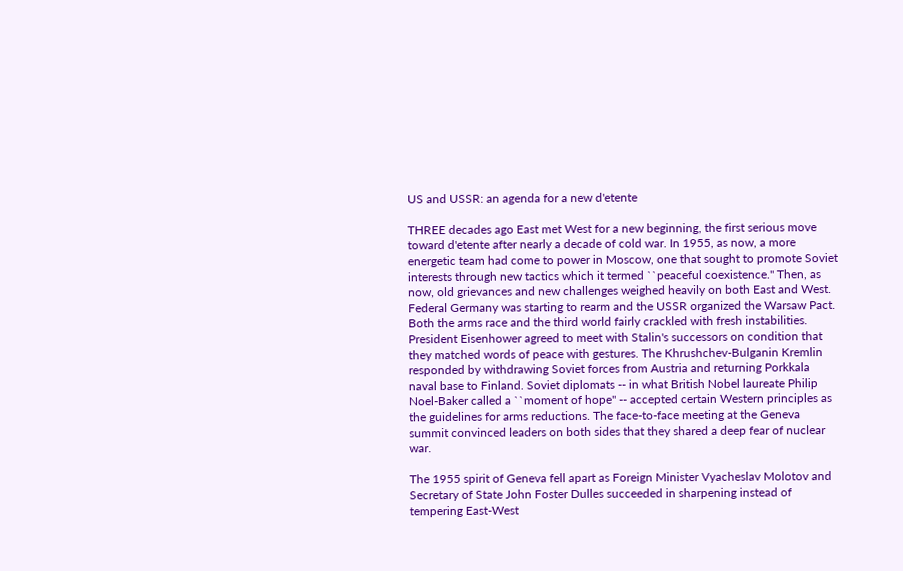US and USSR: an agenda for a new d'etente

THREE decades ago East met West for a new beginning, the first serious move toward d'etente after nearly a decade of cold war. In 1955, as now, a more energetic team had come to power in Moscow, one that sought to promote Soviet interests through new tactics which it termed ``peaceful coexistence.'' Then, as now, old grievances and new challenges weighed heavily on both East and West. Federal Germany was starting to rearm and the USSR organized the Warsaw Pact. Both the arms race and the third world fairly crackled with fresh instabilities. President Eisenhower agreed to meet with Stalin's successors on condition that they matched words of peace with gestures. The Khrushchev-Bulganin Kremlin responded by withdrawing Soviet forces from Austria and returning Porkkala naval base to Finland. Soviet diplomats -- in what British Nobel laureate Philip Noel-Baker called a ``moment of hope'' -- accepted certain Western principles as the guidelines for arms reductions. The face-to-face meeting at the Geneva summit convinced leaders on both sides that they shared a deep fear of nuclear war.

The 1955 spirit of Geneva fell apart as Foreign Minister Vyacheslav Molotov and Secretary of State John Foster Dulles succeeded in sharpening instead of tempering East-West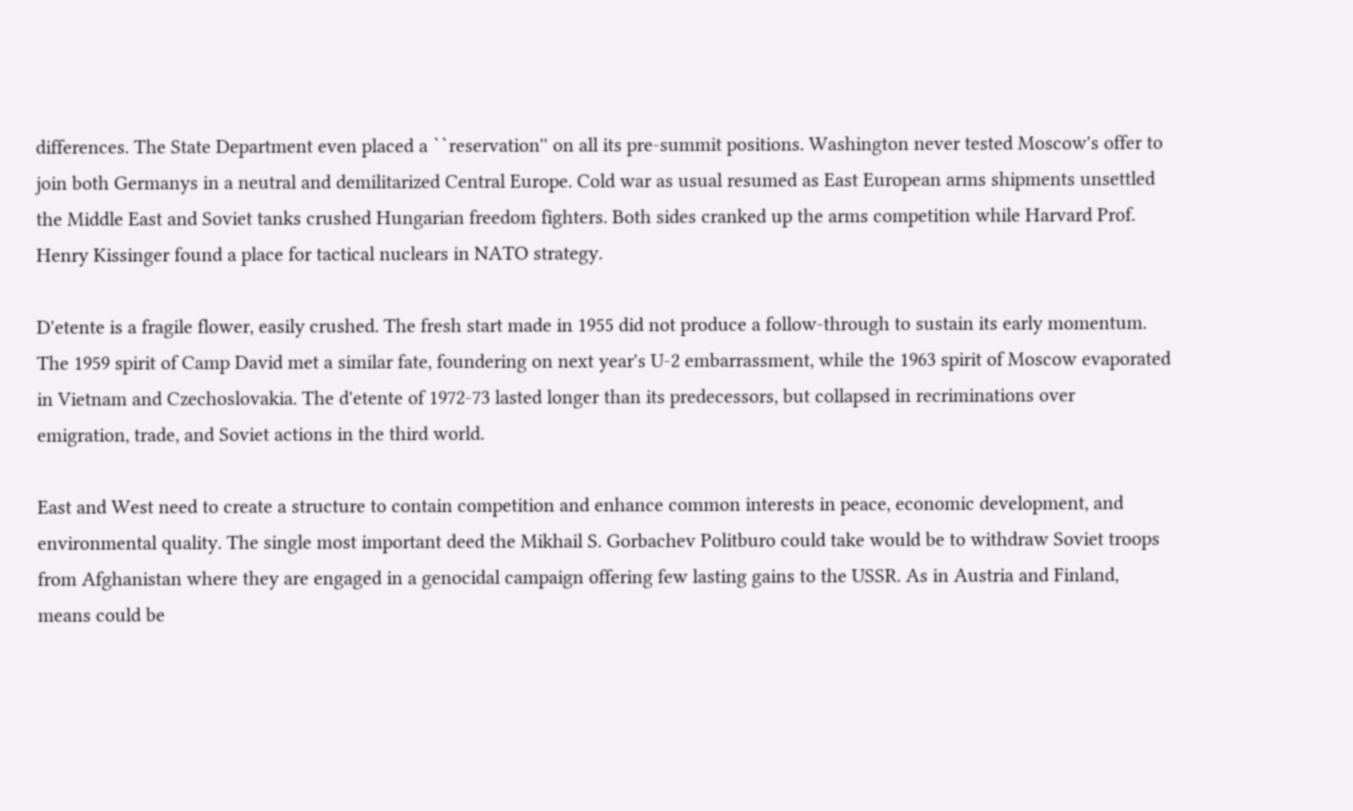differences. The State Department even placed a ``reservation'' on all its pre-summit positions. Washington never tested Moscow's offer to join both Germanys in a neutral and demilitarized Central Europe. Cold war as usual resumed as East European arms shipments unsettled the Middle East and Soviet tanks crushed Hungarian freedom fighters. Both sides cranked up the arms competition while Harvard Prof. Henry Kissinger found a place for tactical nuclears in NATO strategy.

D'etente is a fragile flower, easily crushed. The fresh start made in 1955 did not produce a follow-through to sustain its early momentum. The 1959 spirit of Camp David met a similar fate, foundering on next year's U-2 embarrassment, while the 1963 spirit of Moscow evaporated in Vietnam and Czechoslovakia. The d'etente of 1972-73 lasted longer than its predecessors, but collapsed in recriminations over emigration, trade, and Soviet actions in the third world.

East and West need to create a structure to contain competition and enhance common interests in peace, economic development, and environmental quality. The single most important deed the Mikhail S. Gorbachev Politburo could take would be to withdraw Soviet troops from Afghanistan where they are engaged in a genocidal campaign offering few lasting gains to the USSR. As in Austria and Finland, means could be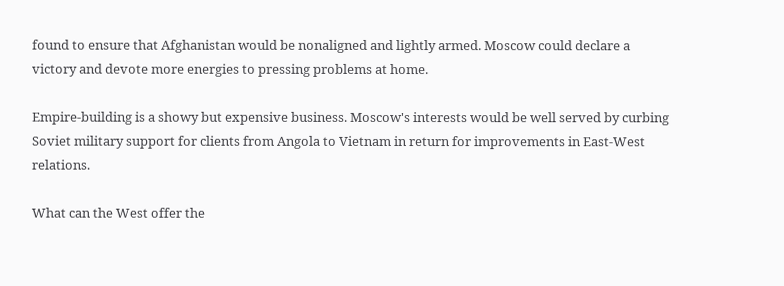found to ensure that Afghanistan would be nonaligned and lightly armed. Moscow could declare a victory and devote more energies to pressing problems at home.

Empire-building is a showy but expensive business. Moscow's interests would be well served by curbing Soviet military support for clients from Angola to Vietnam in return for improvements in East-West relations.

What can the West offer the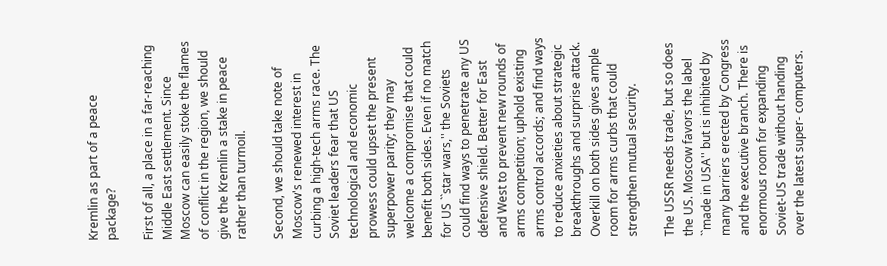Kremlin as part of a peace package?

First of all, a place in a far-reaching Middle East settlement. Since Moscow can easily stoke the flames of conflict in the region, we should give the Kremlin a stake in peace rather than turmoil.

Second, we should take note of Moscow's renewed interest in curbing a high-tech arms race. The Soviet leaders fear that US technological and economic prowess could upset the present superpower parity; they may welcome a compromise that could benefit both sides. Even if no match for US ``star wars,'' the Soviets could find ways to penetrate any US defensive shield. Better for East and West to prevent new rounds of arms competition; uphold existing arms control accords; and find ways to reduce anxieties about strategic breakthroughs and surprise attack. Overkill on both sides gives ample room for arms curbs that could strengthen mutual security.

The USSR needs trade, but so does the US. Moscow favors the label ``made in USA'' but is inhibited by many barriers erected by Congress and the executive branch. There is enormous room for expanding Soviet-US trade without handing over the latest super- computers.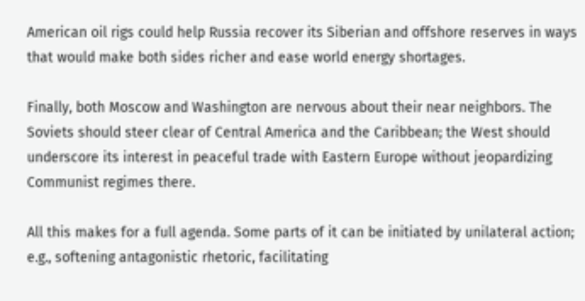American oil rigs could help Russia recover its Siberian and offshore reserves in ways that would make both sides richer and ease world energy shortages.

Finally, both Moscow and Washington are nervous about their near neighbors. The Soviets should steer clear of Central America and the Caribbean; the West should underscore its interest in peaceful trade with Eastern Europe without jeopardizing Communist regimes there.

All this makes for a full agenda. Some parts of it can be initiated by unilateral action; e.g., softening antagonistic rhetoric, facilitating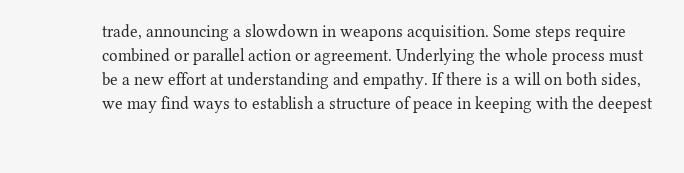trade, announcing a slowdown in weapons acquisition. Some steps require combined or parallel action or agreement. Underlying the whole process must be a new effort at understanding and empathy. If there is a will on both sides, we may find ways to establish a structure of peace in keeping with the deepest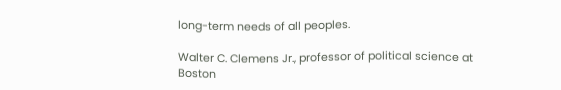long-term needs of all peoples.

Walter C. Clemens Jr., professor of political science at Boston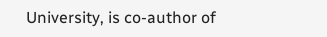University, is co-author of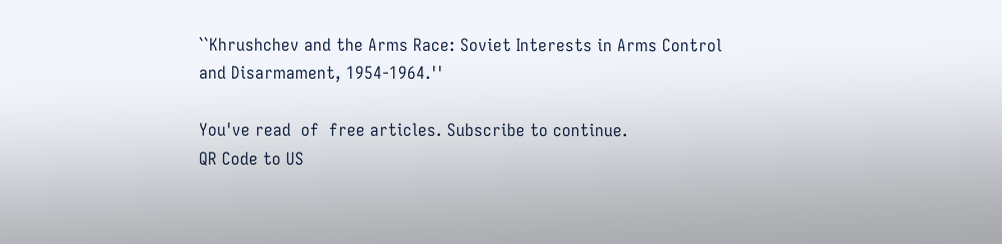``Khrushchev and the Arms Race: Soviet Interests in Arms Control and Disarmament, 1954-1964.''

You've read  of  free articles. Subscribe to continue.
QR Code to US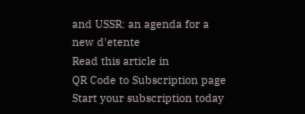and USSR: an agenda for a new d'etente
Read this article in
QR Code to Subscription page
Start your subscription today